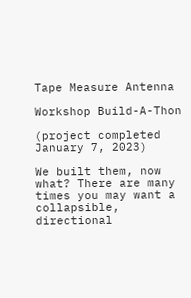Tape Measure Antenna

Workshop Build-A-Thon

(project completed January 7, 2023)

We built them, now what? There are many times you may want a collapsible, directional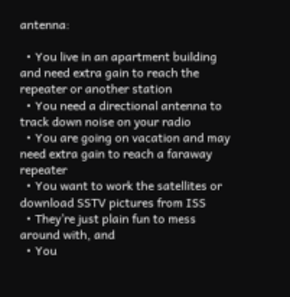antenna:

  • You live in an apartment building and need extra gain to reach the repeater or another station
  • You need a directional antenna to track down noise on your radio
  • You are going on vacation and may need extra gain to reach a faraway repeater
  • You want to work the satellites or download SSTV pictures from ISS
  • They’re just plain fun to mess around with, and
  • You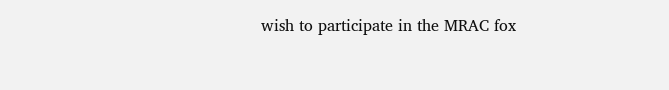wish to participate in the MRAC fox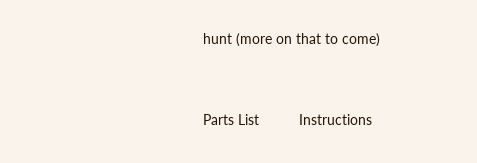hunt (more on that to come)


Parts List          Instructions